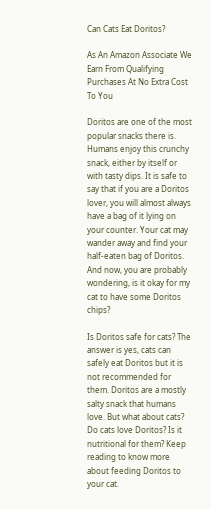Can Cats Eat Doritos?

As An Amazon Associate We Earn From Qualifying Purchases At No Extra Cost To You

Doritos are one of the most popular snacks there is. Humans enjoy this crunchy snack, either by itself or with tasty dips. It is safe to say that if you are a Doritos lover, you will almost always have a bag of it lying on your counter. Your cat may wander away and find your half-eaten bag of Doritos. And now, you are probably wondering, is it okay for my cat to have some Doritos chips?

Is Doritos safe for cats? The answer is yes, cats can safely eat Doritos but it is not recommended for them. Doritos are a mostly salty snack that humans love. But what about cats? Do cats love Doritos? Is it nutritional for them? Keep reading to know more about feeding Doritos to your cat.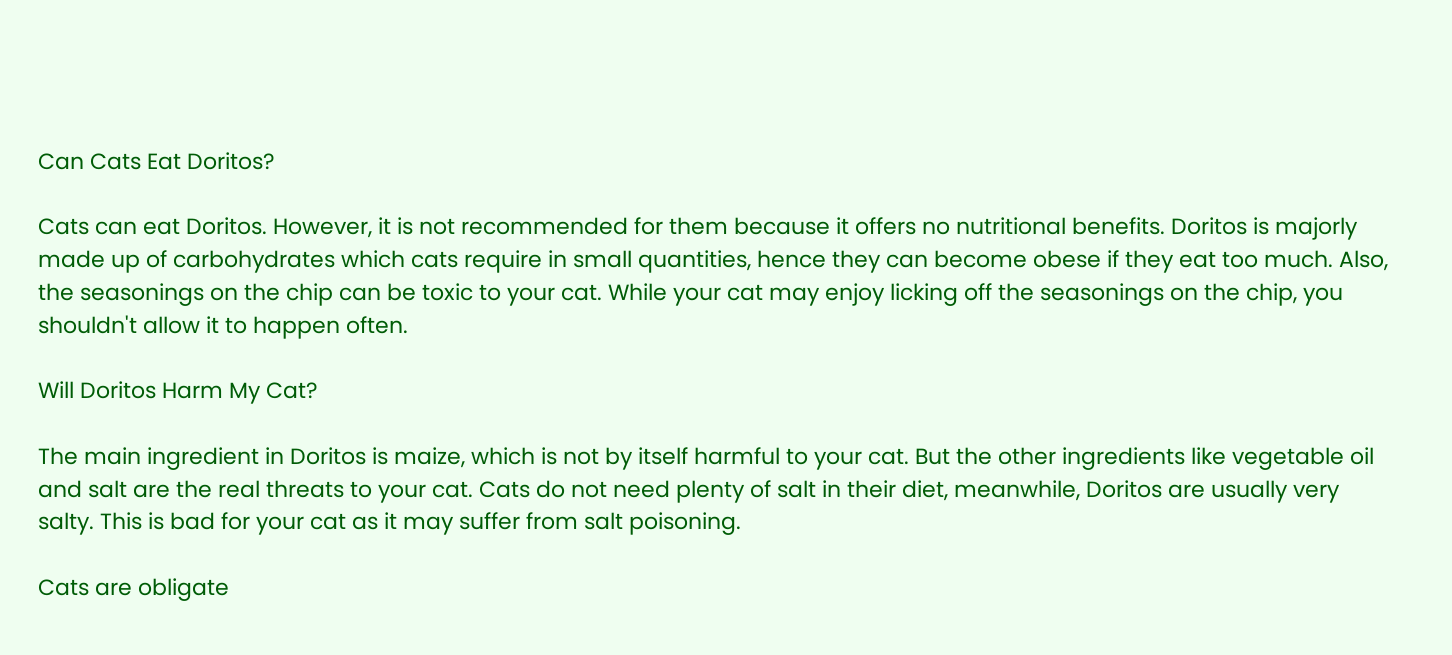Can Cats Eat Doritos?

Cats can eat Doritos. However, it is not recommended for them because it offers no nutritional benefits. Doritos is majorly made up of carbohydrates which cats require in small quantities, hence they can become obese if they eat too much. Also, the seasonings on the chip can be toxic to your cat. While your cat may enjoy licking off the seasonings on the chip, you shouldn't allow it to happen often.

Will Doritos Harm My Cat?

The main ingredient in Doritos is maize, which is not by itself harmful to your cat. But the other ingredients like vegetable oil and salt are the real threats to your cat. Cats do not need plenty of salt in their diet, meanwhile, Doritos are usually very salty. This is bad for your cat as it may suffer from salt poisoning.

Cats are obligate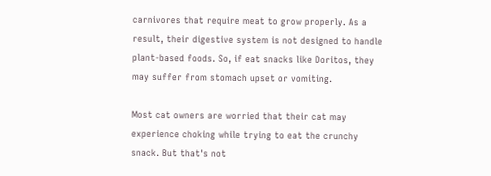carnivores that require meat to grow properly. As a result, their digestive system is not designed to handle plant-based foods. So, if eat snacks like Doritos, they may suffer from stomach upset or vomiting.

Most cat owners are worried that their cat may experience choking while trying to eat the crunchy snack. But that's not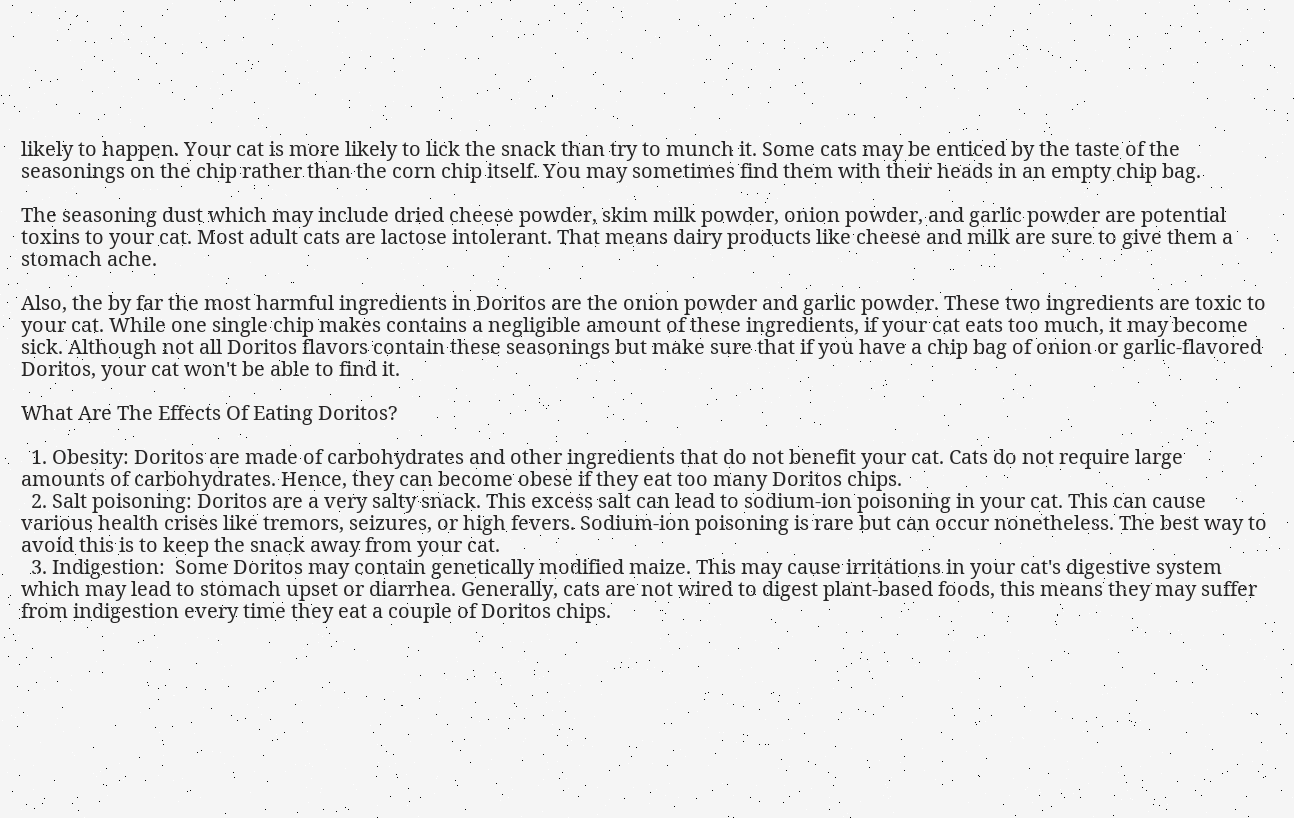likely to happen. Your cat is more likely to lick the snack than try to munch it. Some cats may be enticed by the taste of the seasonings on the chip rather than the corn chip itself. You may sometimes find them with their heads in an empty chip bag.

The seasoning dust which may include dried cheese powder, skim milk powder, onion powder, and garlic powder are potential toxins to your cat. Most adult cats are lactose intolerant. That means dairy products like cheese and milk are sure to give them a stomach ache.

Also, the by far the most harmful ingredients in Doritos are the onion powder and garlic powder. These two ingredients are toxic to your cat. While one single chip makes contains a negligible amount of these ingredients, if your cat eats too much, it may become sick. Although not all Doritos flavors contain these seasonings but make sure that if you have a chip bag of onion or garlic-flavored Doritos, your cat won't be able to find it.

What Are The Effects Of Eating Doritos?

  1. Obesity: Doritos are made of carbohydrates and other ingredients that do not benefit your cat. Cats do not require large amounts of carbohydrates. Hence, they can become obese if they eat too many Doritos chips.
  2. Salt poisoning: Doritos are a very salty snack. This excess salt can lead to sodium-ion poisoning in your cat. This can cause various health crises like tremors, seizures, or high fevers. Sodium-ion poisoning is rare but can occur nonetheless. The best way to avoid this is to keep the snack away from your cat.
  3. Indigestion:  Some Doritos may contain genetically modified maize. This may cause irritations in your cat's digestive system which may lead to stomach upset or diarrhea. Generally, cats are not wired to digest plant-based foods, this means they may suffer from indigestion every time they eat a couple of Doritos chips.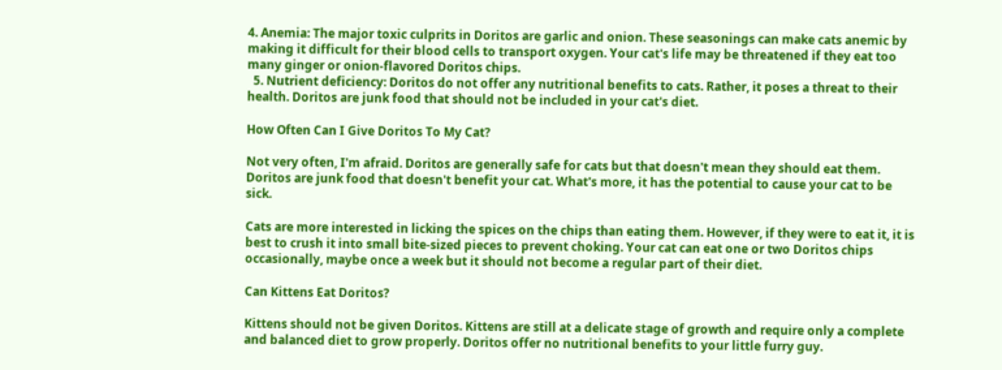4. Anemia: The major toxic culprits in Doritos are garlic and onion. These seasonings can make cats anemic by making it difficult for their blood cells to transport oxygen. Your cat's life may be threatened if they eat too many ginger or onion-flavored Doritos chips.
  5. Nutrient deficiency: Doritos do not offer any nutritional benefits to cats. Rather, it poses a threat to their health. Doritos are junk food that should not be included in your cat's diet.

How Often Can I Give Doritos To My Cat?

Not very often, I'm afraid. Doritos are generally safe for cats but that doesn't mean they should eat them. Doritos are junk food that doesn't benefit your cat. What's more, it has the potential to cause your cat to be sick.

Cats are more interested in licking the spices on the chips than eating them. However, if they were to eat it, it is best to crush it into small bite-sized pieces to prevent choking. Your cat can eat one or two Doritos chips occasionally, maybe once a week but it should not become a regular part of their diet.

Can Kittens Eat Doritos?

Kittens should not be given Doritos. Kittens are still at a delicate stage of growth and require only a complete and balanced diet to grow properly. Doritos offer no nutritional benefits to your little furry guy.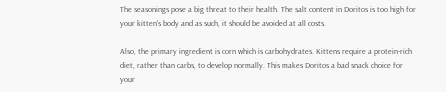The seasonings pose a big threat to their health. The salt content in Doritos is too high for your kitten's body and as such, it should be avoided at all costs.

Also, the primary ingredient is corn which is carbohydrates. Kittens require a protein-rich diet, rather than carbs, to develop normally. This makes Doritos a bad snack choice for your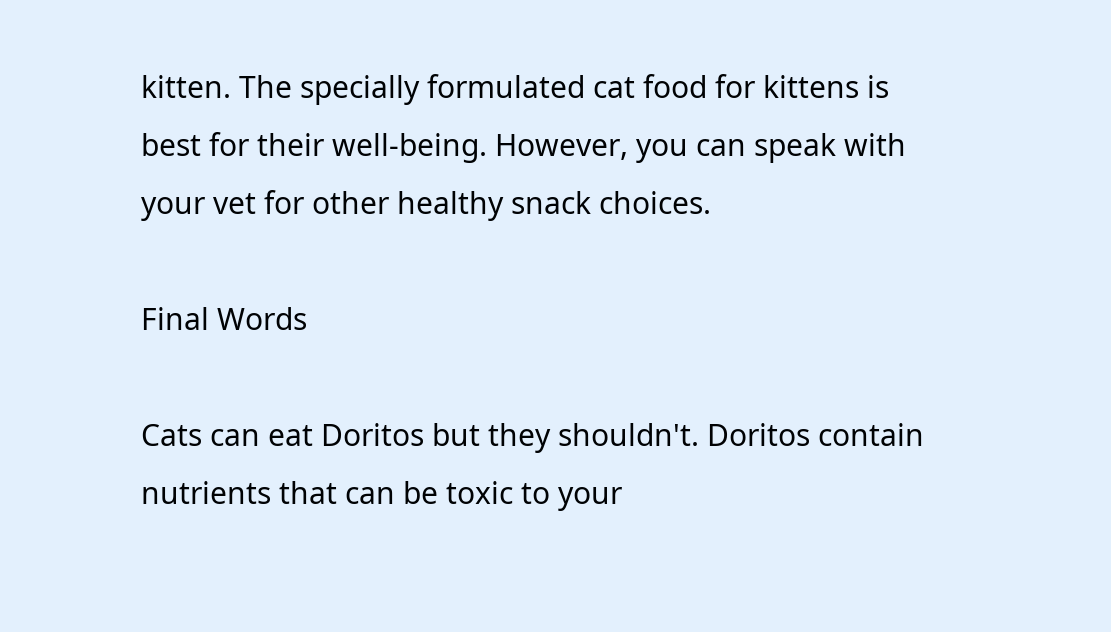kitten. The specially formulated cat food for kittens is best for their well-being. However, you can speak with your vet for other healthy snack choices.

Final Words

Cats can eat Doritos but they shouldn't. Doritos contain nutrients that can be toxic to your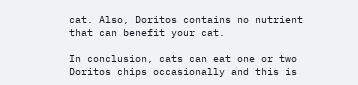cat. Also, Doritos contains no nutrient that can benefit your cat.

In conclusion, cats can eat one or two Doritos chips occasionally and this is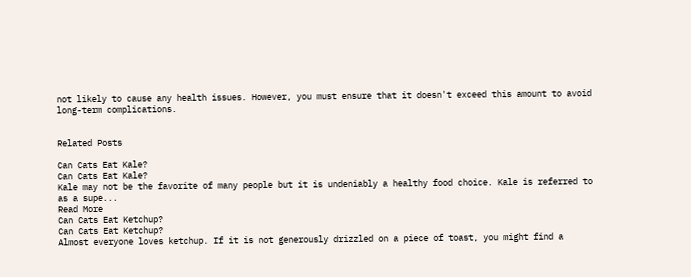not likely to cause any health issues. However, you must ensure that it doesn't exceed this amount to avoid long-term complications.


Related Posts

Can Cats Eat Kale?
Can Cats Eat Kale?
Kale may not be the favorite of many people but it is undeniably a healthy food choice. Kale is referred to as a supe...
Read More
Can Cats Eat Ketchup?
Can Cats Eat Ketchup?
Almost everyone loves ketchup. If it is not generously drizzled on a piece of toast, you might find a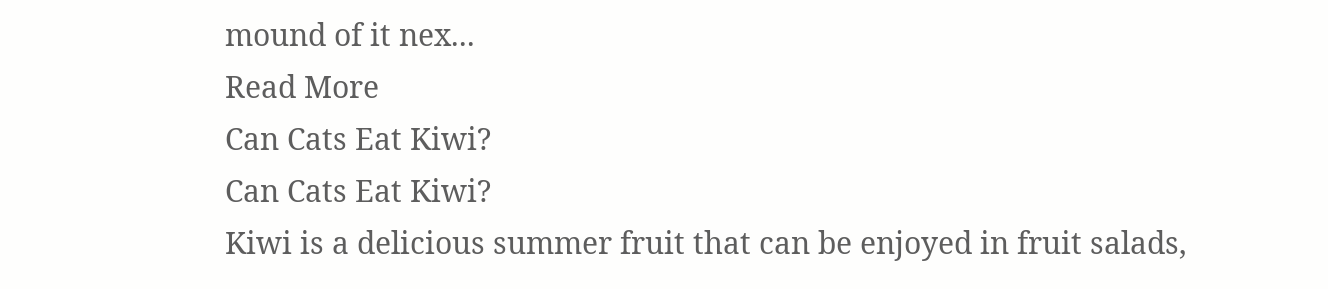mound of it nex...
Read More
Can Cats Eat Kiwi?
Can Cats Eat Kiwi?
Kiwi is a delicious summer fruit that can be enjoyed in fruit salads,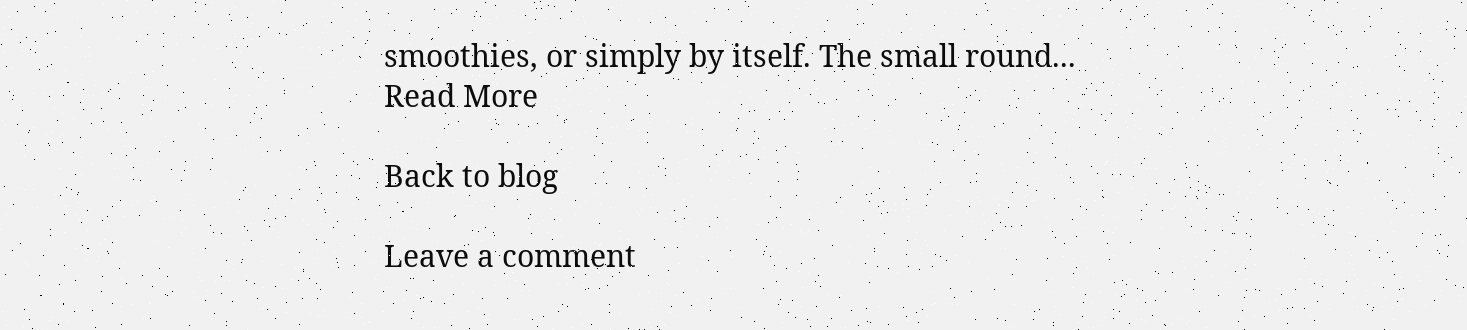smoothies, or simply by itself. The small round...
Read More

Back to blog

Leave a comment